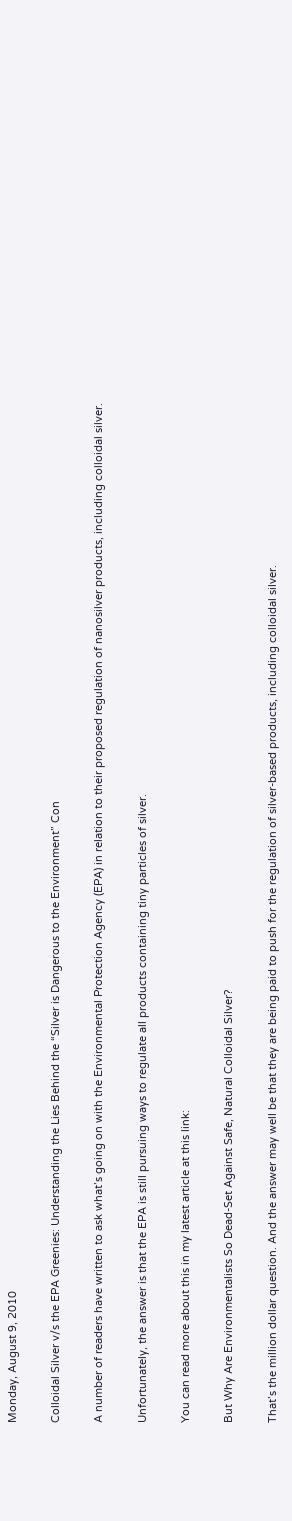Monday, August 9, 2010

Colloidal Silver v/s the EPA Greenies: Understanding the Lies Behind the “Silver is Dangerous to the Environment” Con

A number of readers have written to ask what’s going on with the Environmental Protection Agency (EPA) in relation to their proposed regulation of nanosilver products, including colloidal silver.

Unfortunately, the answer is that the EPA is still pursuing ways to regulate all products containing tiny particles of silver.

You can read more about this in my latest article at this link:

But Why Are Environmentalists So Dead-Set Against Safe, Natural Colloidal Silver?

That’s the million dollar question. And the answer may well be that they are being paid to push for the regulation of silver-based products, including colloidal silver.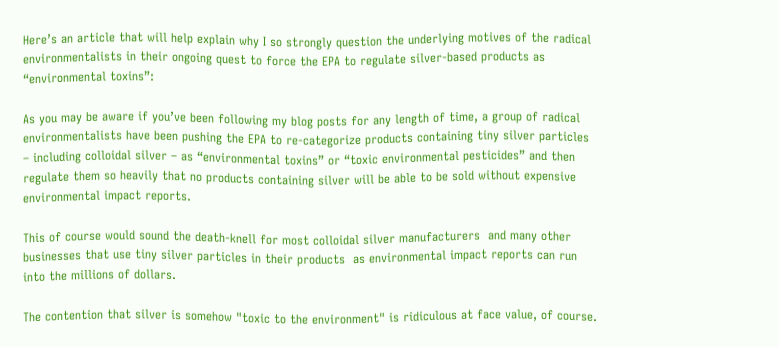Here’s an article that will help explain why I so strongly question the underlying motives of the radical environmentalists in their ongoing quest to force the EPA to regulate silver-based products as “environmental toxins”:

As you may be aware if you’ve been following my blog posts for any length of time, a group of radical environmentalists have been pushing the EPA to re-categorize products containing tiny silver particles – including colloidal silver – as “environmental toxins” or “toxic environmental pesticides” and then regulate them so heavily that no products containing silver will be able to be sold without expensive environmental impact reports.

This of course would sound the death-knell for most colloidal silver manufacturers  and many other businesses that use tiny silver particles in their products  as environmental impact reports can run into the millions of dollars.

The contention that silver is somehow "toxic to the environment" is ridiculous at face value, of course.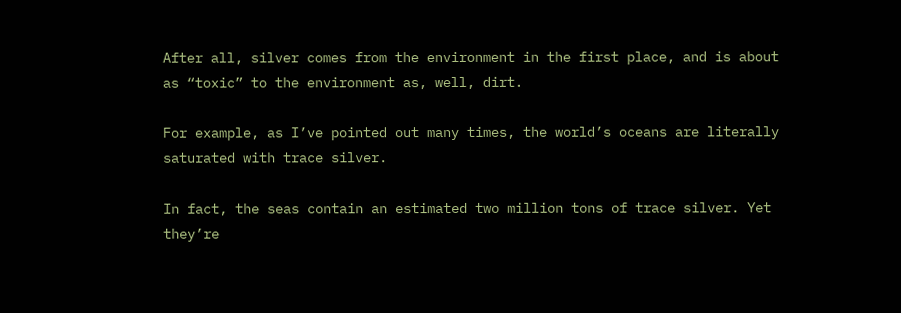After all, silver comes from the environment in the first place, and is about as “toxic” to the environment as, well, dirt.

For example, as I’ve pointed out many times, the world’s oceans are literally saturated with trace silver.

In fact, the seas contain an estimated two million tons of trace silver. Yet they’re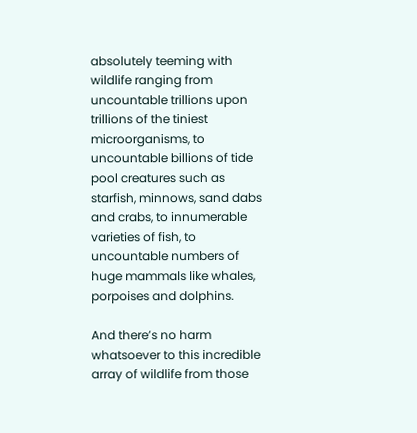absolutely teeming with wildlife ranging from uncountable trillions upon trillions of the tiniest microorganisms, to uncountable billions of tide pool creatures such as starfish, minnows, sand dabs and crabs, to innumerable varieties of fish, to uncountable numbers of huge mammals like whales, porpoises and dolphins.

And there’s no harm whatsoever to this incredible array of wildlife from those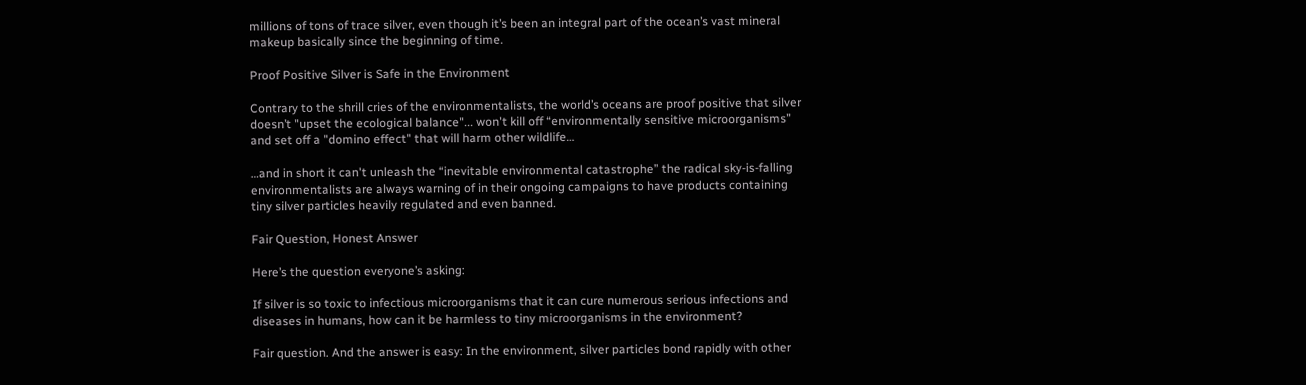millions of tons of trace silver, even though it’s been an integral part of the ocean’s vast mineral makeup basically since the beginning of time.

Proof Positive Silver is Safe in the Environment

Contrary to the shrill cries of the environmentalists, the world’s oceans are proof positive that silver doesn’t "upset the ecological balance"... won't kill off “environmentally sensitive microorganisms” and set off a "domino effect" that will harm other wildlife…

…and in short it can't unleash the “inevitable environmental catastrophe” the radical sky-is-falling environmentalists are always warning of in their ongoing campaigns to have products containing tiny silver particles heavily regulated and even banned.

Fair Question, Honest Answer

Here’s the question everyone’s asking:

If silver is so toxic to infectious microorganisms that it can cure numerous serious infections and diseases in humans, how can it be harmless to tiny microorganisms in the environment?

Fair question. And the answer is easy: In the environment, silver particles bond rapidly with other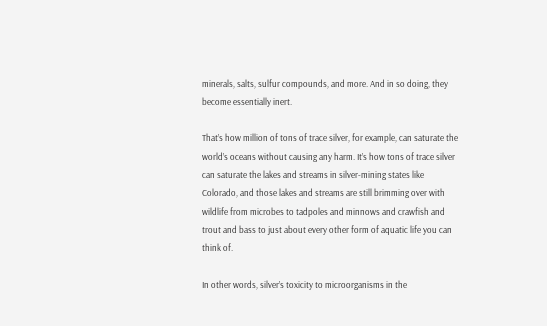minerals, salts, sulfur compounds, and more. And in so doing, they become essentially inert.

That’s how million of tons of trace silver, for example, can saturate the world’s oceans without causing any harm. It’s how tons of trace silver can saturate the lakes and streams in silver-mining states like Colorado, and those lakes and streams are still brimming over with wildlife from microbes to tadpoles and minnows and crawfish and trout and bass to just about every other form of aquatic life you can think of.

In other words, silver’s toxicity to microorganisms in the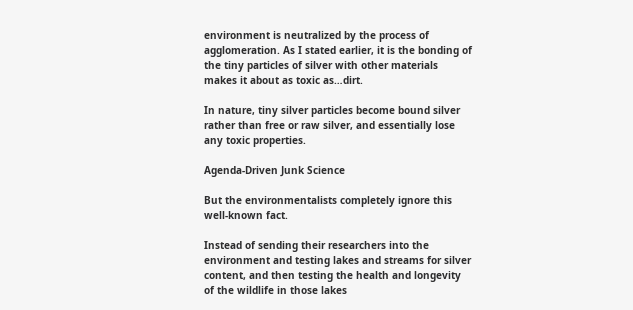environment is neutralized by the process of agglomeration. As I stated earlier, it is the bonding of the tiny particles of silver with other materials makes it about as toxic as…dirt.

In nature, tiny silver particles become bound silver rather than free or raw silver, and essentially lose any toxic properties.

Agenda-Driven Junk Science

But the environmentalists completely ignore this well-known fact.

Instead of sending their researchers into the environment and testing lakes and streams for silver content, and then testing the health and longevity of the wildlife in those lakes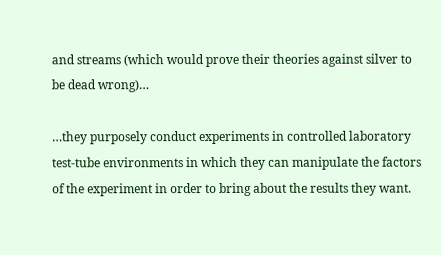and streams (which would prove their theories against silver to be dead wrong)…

…they purposely conduct experiments in controlled laboratory test-tube environments in which they can manipulate the factors of the experiment in order to bring about the results they want.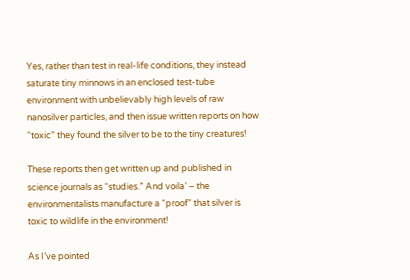Yes, rather than test in real-life conditions, they instead saturate tiny minnows in an enclosed test-tube environment with unbelievably high levels of raw nanosilver particles, and then issue written reports on how “toxic” they found the silver to be to the tiny creatures!

These reports then get written up and published in science journals as “studies.” And voila’ – the environmentalists manufacture a “proof” that silver is toxic to wildlife in the environment!

As I’ve pointed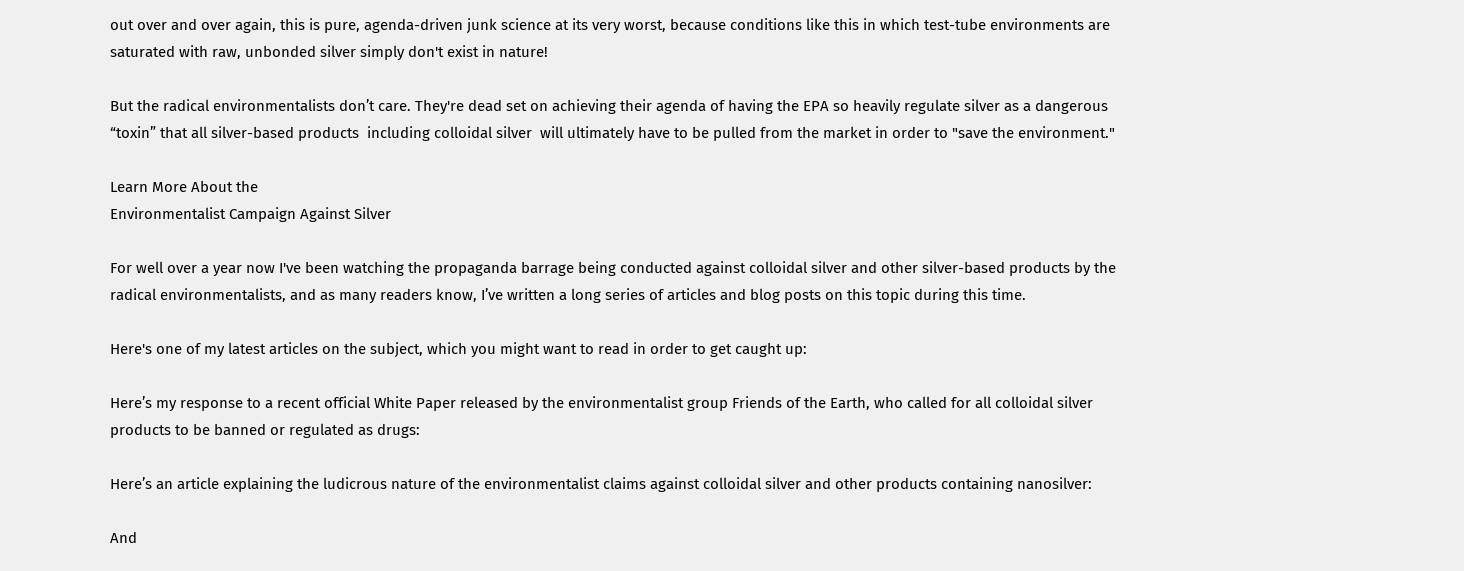out over and over again, this is pure, agenda-driven junk science at its very worst, because conditions like this in which test-tube environments are saturated with raw, unbonded silver simply don't exist in nature!

But the radical environmentalists don’t care. They're dead set on achieving their agenda of having the EPA so heavily regulate silver as a dangerous “toxin” that all silver-based products  including colloidal silver  will ultimately have to be pulled from the market in order to "save the environment."

Learn More About the
Environmentalist Campaign Against Silver

For well over a year now I've been watching the propaganda barrage being conducted against colloidal silver and other silver-based products by the radical environmentalists, and as many readers know, I’ve written a long series of articles and blog posts on this topic during this time.

Here's one of my latest articles on the subject, which you might want to read in order to get caught up:

Here’s my response to a recent official White Paper released by the environmentalist group Friends of the Earth, who called for all colloidal silver products to be banned or regulated as drugs:

Here’s an article explaining the ludicrous nature of the environmentalist claims against colloidal silver and other products containing nanosilver:

And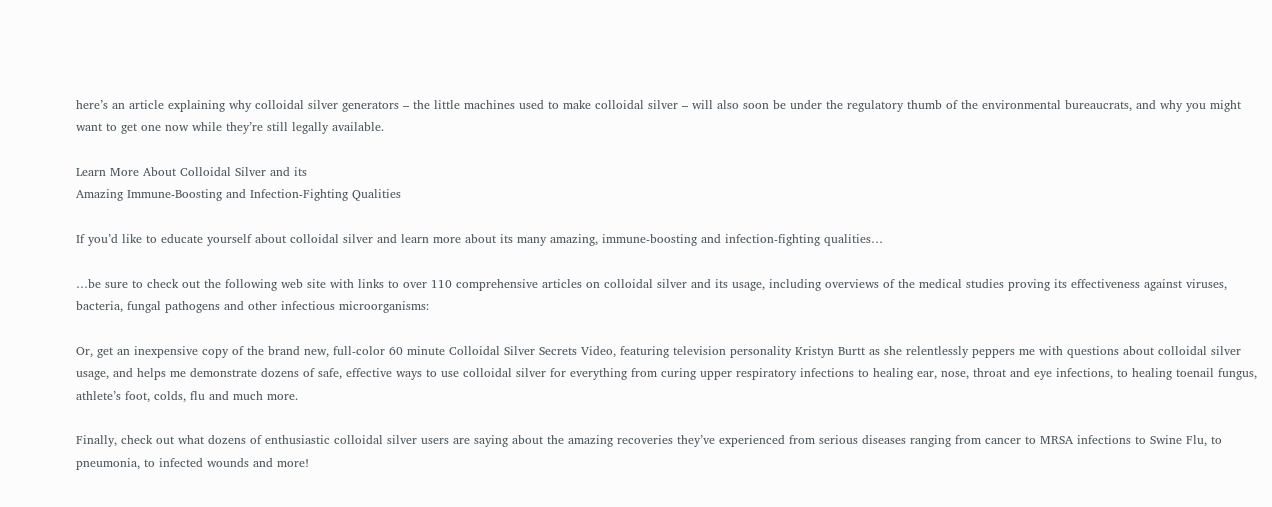here’s an article explaining why colloidal silver generators – the little machines used to make colloidal silver – will also soon be under the regulatory thumb of the environmental bureaucrats, and why you might want to get one now while they’re still legally available.

Learn More About Colloidal Silver and its
Amazing Immune-Boosting and Infection-Fighting Qualities

If you’d like to educate yourself about colloidal silver and learn more about its many amazing, immune-boosting and infection-fighting qualities…

…be sure to check out the following web site with links to over 110 comprehensive articles on colloidal silver and its usage, including overviews of the medical studies proving its effectiveness against viruses, bacteria, fungal pathogens and other infectious microorganisms:

Or, get an inexpensive copy of the brand new, full-color 60 minute Colloidal Silver Secrets Video, featuring television personality Kristyn Burtt as she relentlessly peppers me with questions about colloidal silver usage, and helps me demonstrate dozens of safe, effective ways to use colloidal silver for everything from curing upper respiratory infections to healing ear, nose, throat and eye infections, to healing toenail fungus, athlete’s foot, colds, flu and much more.

Finally, check out what dozens of enthusiastic colloidal silver users are saying about the amazing recoveries they’ve experienced from serious diseases ranging from cancer to MRSA infections to Swine Flu, to pneumonia, to infected wounds and more!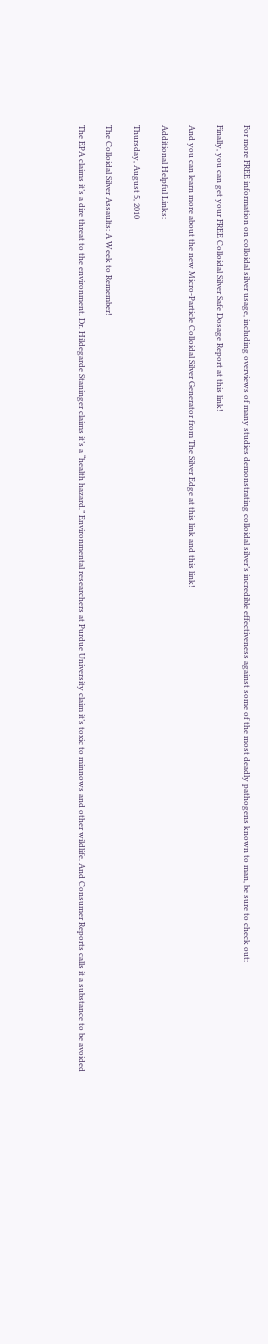For more FREE information on colloidal silver usage, including overviews of many studies demonstrating colloidal silver’s incredible effectiveness against some of the most deadly pathogens known to man, be sure to check out:

Finally, you can get your FREE Colloidal Silver Safe Dosage Report at this link!

And you can learn more about the new Micro-Particle Colloidal Silver Generator from The Silver Edge at this link and this link!

Additional Helpful Links:

Thursday, August 5, 2010

The Colloidal Silver Assaults: A Week to Remember!

The EPA claims it’s a dire threat to the environment. Dr. Hildegarde Staninger claims it’s a “health hazard.” Environmental researchers at Purdue University claim it’s toxic to minnows and other wildlife. And Consumer Reports calls it a substance to be avoided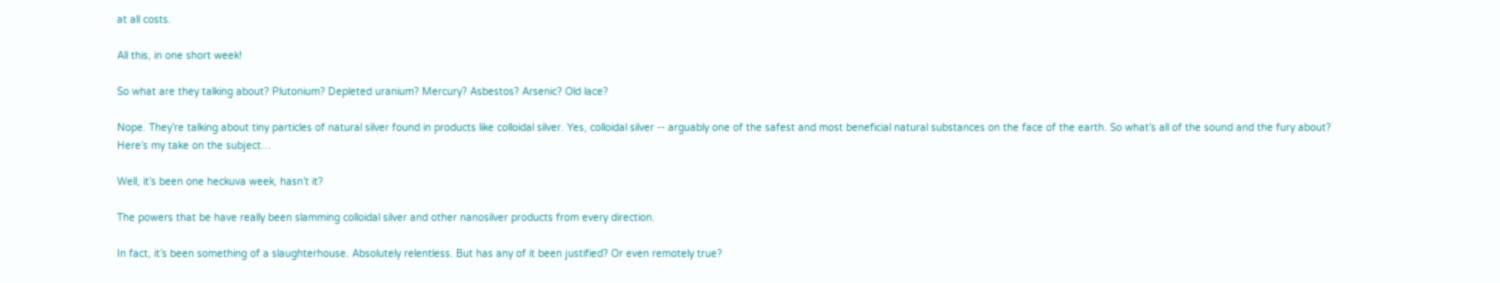at all costs.

All this, in one short week!

So what are they talking about? Plutonium? Depleted uranium? Mercury? Asbestos? Arsenic? Old lace?

Nope. They’re talking about tiny particles of natural silver found in products like colloidal silver. Yes, colloidal silver -- arguably one of the safest and most beneficial natural substances on the face of the earth. So what’s all of the sound and the fury about? Here’s my take on the subject…

Well, it’s been one heckuva week, hasn’t it?

The powers that be have really been slamming colloidal silver and other nanosilver products from every direction.

In fact, it’s been something of a slaughterhouse. Absolutely relentless. But has any of it been justified? Or even remotely true?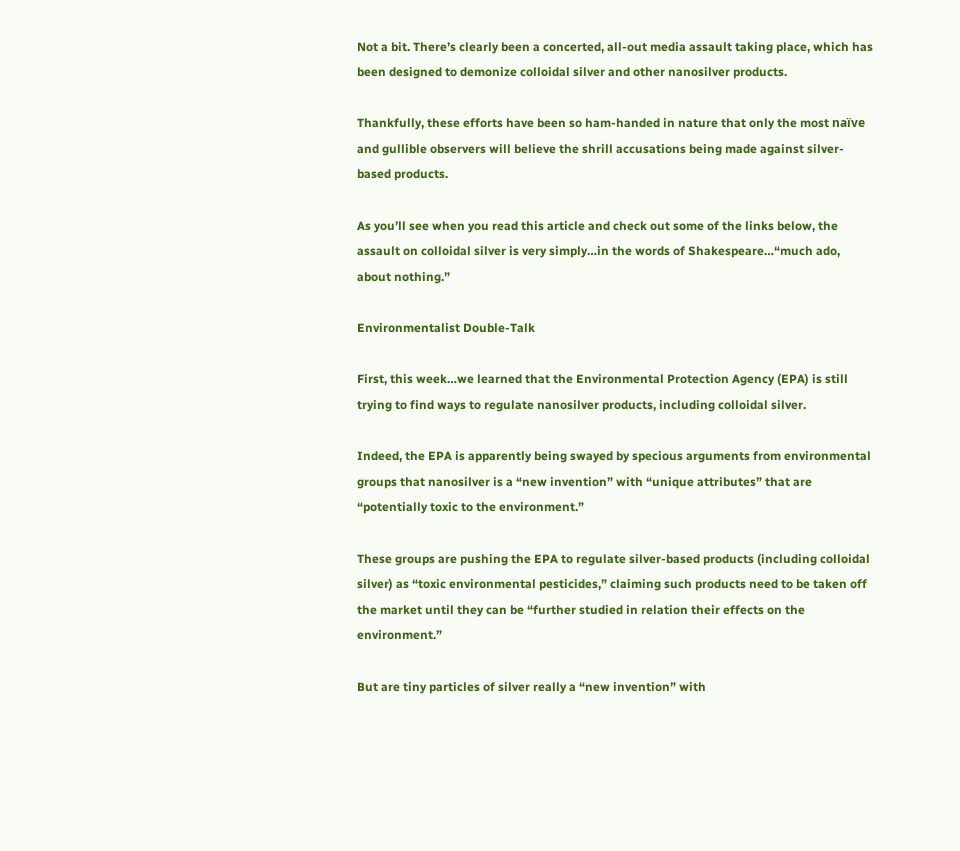Not a bit. There’s clearly been a concerted, all-out media assault taking place, which has been designed to demonize colloidal silver and other nanosilver products.

Thankfully, these efforts have been so ham-handed in nature that only the most naïve and gullible observers will believe the shrill accusations being made against silver-based products.

As you’ll see when you read this article and check out some of the links below, the assault on colloidal silver is very simply…in the words of Shakespeare…“much ado, about nothing.”

Environmentalist Double-Talk

First, this week…we learned that the Environmental Protection Agency (EPA) is still trying to find ways to regulate nanosilver products, including colloidal silver.

Indeed, the EPA is apparently being swayed by specious arguments from environmental groups that nanosilver is a “new invention” with “unique attributes” that are “potentially toxic to the environment.”

These groups are pushing the EPA to regulate silver-based products (including colloidal silver) as “toxic environmental pesticides,” claiming such products need to be taken off the market until they can be “further studied in relation their effects on the environment.”

But are tiny particles of silver really a “new invention” with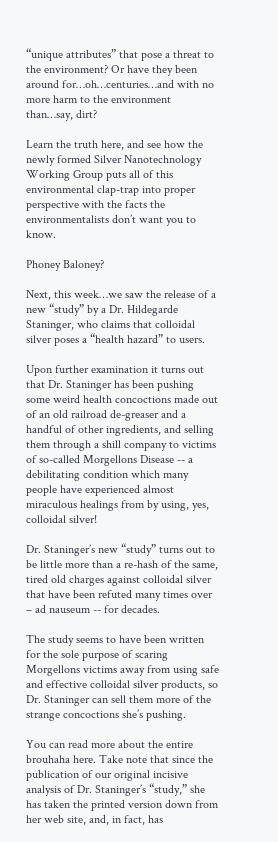“unique attributes” that pose a threat to the environment? Or have they been around for…oh…centuries…and with no more harm to the environment than…say, dirt?

Learn the truth here, and see how the newly formed Silver Nanotechnology Working Group puts all of this environmental clap-trap into proper perspective with the facts the environmentalists don’t want you to know.

Phoney Baloney?

Next, this week…we saw the release of a new “study” by a Dr. Hildegarde Staninger, who claims that colloidal silver poses a “health hazard” to users.

Upon further examination it turns out that Dr. Staninger has been pushing some weird health concoctions made out of an old railroad de-greaser and a handful of other ingredients, and selling them through a shill company to victims of so-called Morgellons Disease -- a debilitating condition which many people have experienced almost miraculous healings from by using, yes, colloidal silver!

Dr. Staninger’s new “study” turns out to be little more than a re-hash of the same, tired old charges against colloidal silver that have been refuted many times over – ad nauseum -- for decades.

The study seems to have been written for the sole purpose of scaring Morgellons victims away from using safe and effective colloidal silver products, so Dr. Staninger can sell them more of the strange concoctions she’s pushing.

You can read more about the entire brouhaha here. Take note that since the publication of our original incisive analysis of Dr. Staninger’s “study,” she has taken the printed version down from her web site, and, in fact, has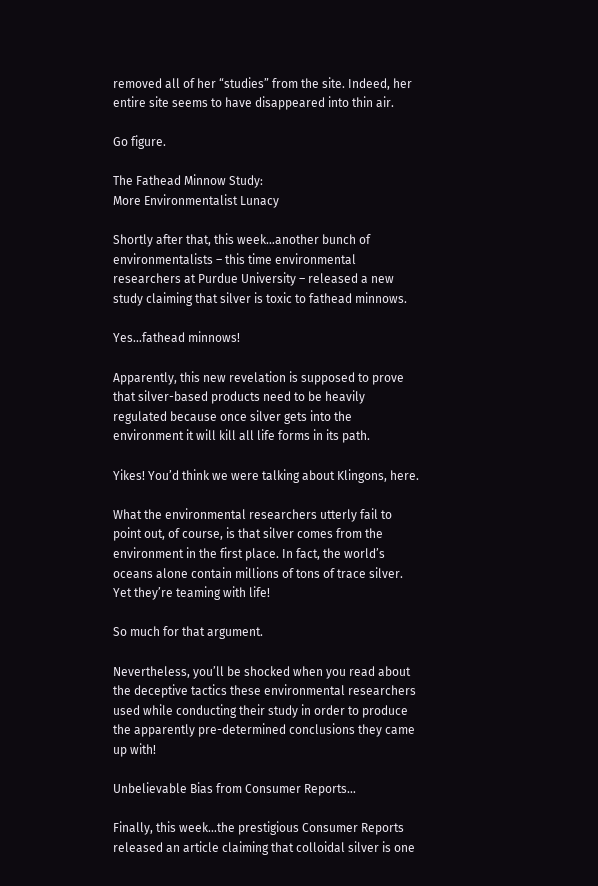removed all of her “studies” from the site. Indeed, her entire site seems to have disappeared into thin air.

Go figure.

The Fathead Minnow Study:
More Environmentalist Lunacy

Shortly after that, this week…another bunch of environmentalists – this time environmental researchers at Purdue University – released a new study claiming that silver is toxic to fathead minnows.

Yes…fathead minnows!

Apparently, this new revelation is supposed to prove that silver-based products need to be heavily regulated because once silver gets into the environment it will kill all life forms in its path.

Yikes! You’d think we were talking about Klingons, here.

What the environmental researchers utterly fail to point out, of course, is that silver comes from the environment in the first place. In fact, the world’s oceans alone contain millions of tons of trace silver. Yet they’re teaming with life!

So much for that argument.

Nevertheless, you’ll be shocked when you read about the deceptive tactics these environmental researchers used while conducting their study in order to produce the apparently pre-determined conclusions they came up with!

Unbelievable Bias from Consumer Reports…

Finally, this week…the prestigious Consumer Reports released an article claiming that colloidal silver is one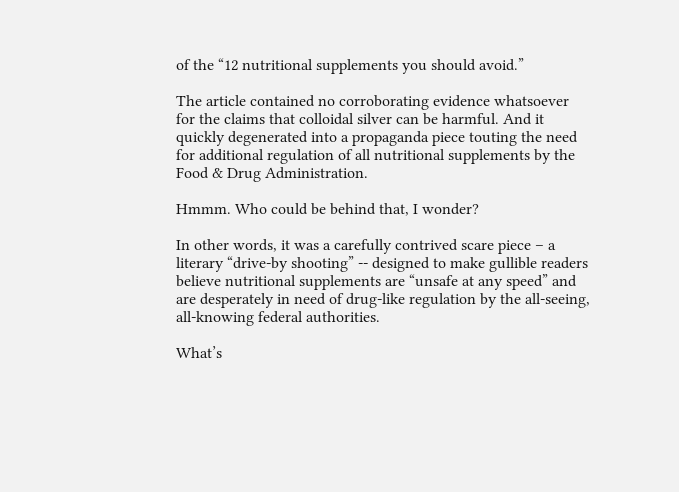of the “12 nutritional supplements you should avoid.”

The article contained no corroborating evidence whatsoever for the claims that colloidal silver can be harmful. And it quickly degenerated into a propaganda piece touting the need for additional regulation of all nutritional supplements by the Food & Drug Administration.

Hmmm. Who could be behind that, I wonder?

In other words, it was a carefully contrived scare piece – a literary “drive-by shooting” -- designed to make gullible readers believe nutritional supplements are “unsafe at any speed” and are desperately in need of drug-like regulation by the all-seeing, all-knowing federal authorities.

What’s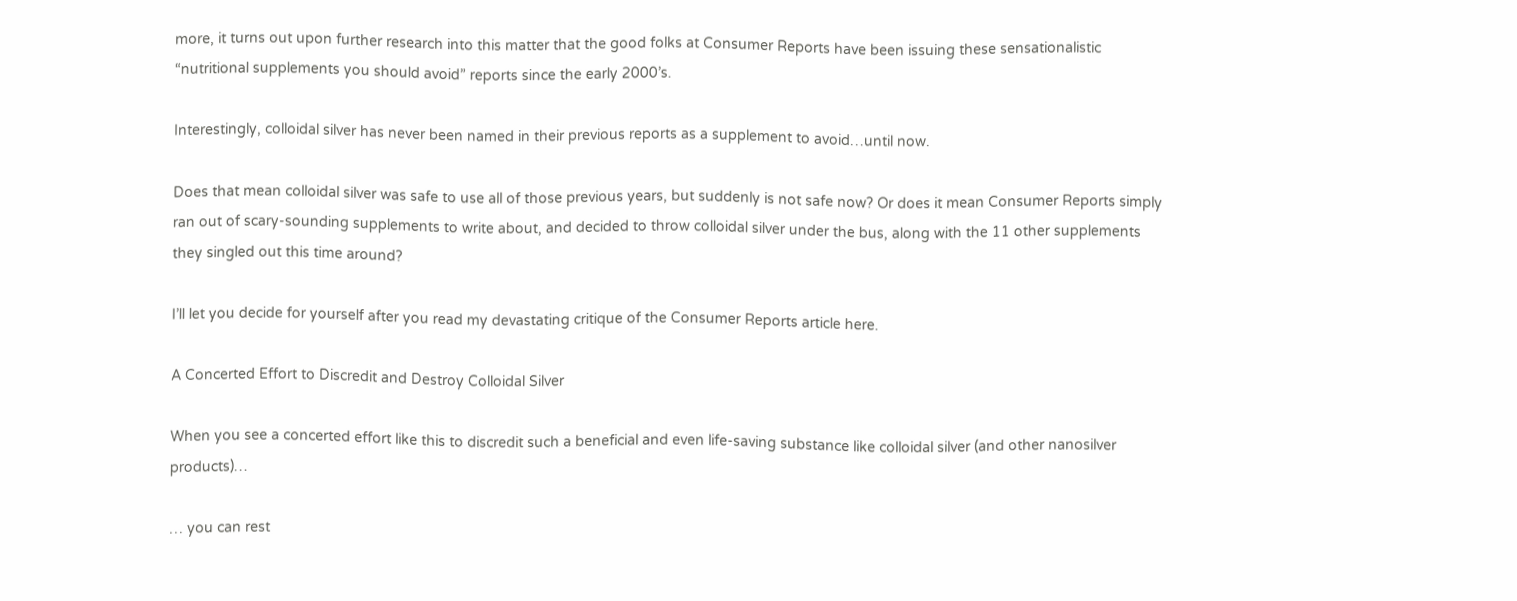more, it turns out upon further research into this matter that the good folks at Consumer Reports have been issuing these sensationalistic “nutritional supplements you should avoid” reports since the early 2000’s.

Interestingly, colloidal silver has never been named in their previous reports as a supplement to avoid…until now.

Does that mean colloidal silver was safe to use all of those previous years, but suddenly is not safe now? Or does it mean Consumer Reports simply ran out of scary-sounding supplements to write about, and decided to throw colloidal silver under the bus, along with the 11 other supplements they singled out this time around?

I’ll let you decide for yourself after you read my devastating critique of the Consumer Reports article here.

A Concerted Effort to Discredit and Destroy Colloidal Silver

When you see a concerted effort like this to discredit such a beneficial and even life-saving substance like colloidal silver (and other nanosilver products)…

… you can rest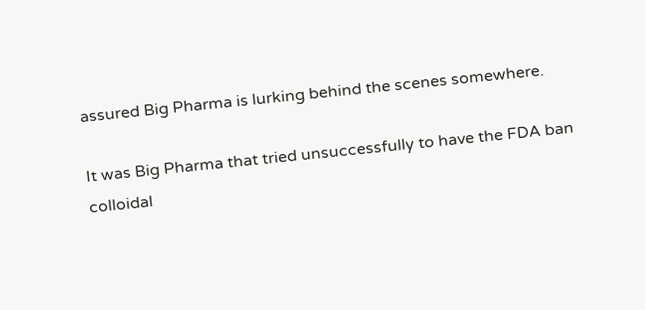assured Big Pharma is lurking behind the scenes somewhere.

It was Big Pharma that tried unsuccessfully to have the FDA ban colloidal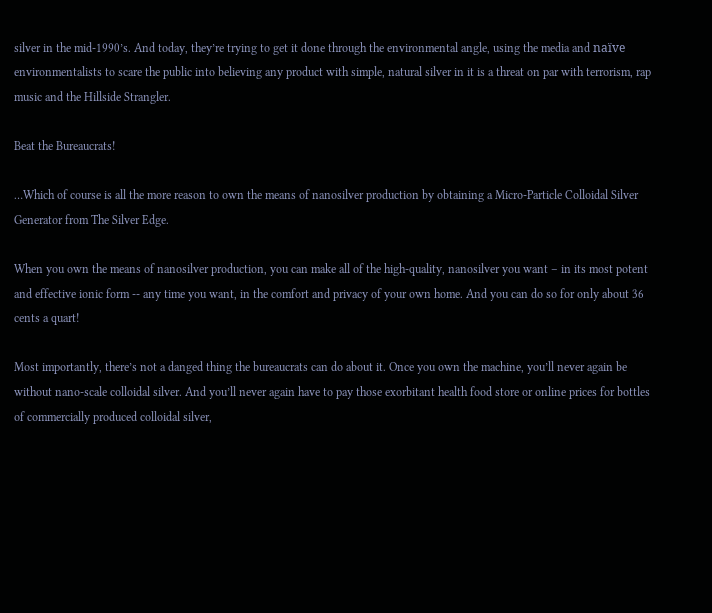silver in the mid-1990’s. And today, they’re trying to get it done through the environmental angle, using the media and naïve environmentalists to scare the public into believing any product with simple, natural silver in it is a threat on par with terrorism, rap music and the Hillside Strangler.

Beat the Bureaucrats!

…Which of course is all the more reason to own the means of nanosilver production by obtaining a Micro-Particle Colloidal Silver Generator from The Silver Edge.

When you own the means of nanosilver production, you can make all of the high-quality, nanosilver you want – in its most potent and effective ionic form -- any time you want, in the comfort and privacy of your own home. And you can do so for only about 36 cents a quart!

Most importantly, there’s not a danged thing the bureaucrats can do about it. Once you own the machine, you’ll never again be without nano-scale colloidal silver. And you’ll never again have to pay those exorbitant health food store or online prices for bottles of commercially produced colloidal silver,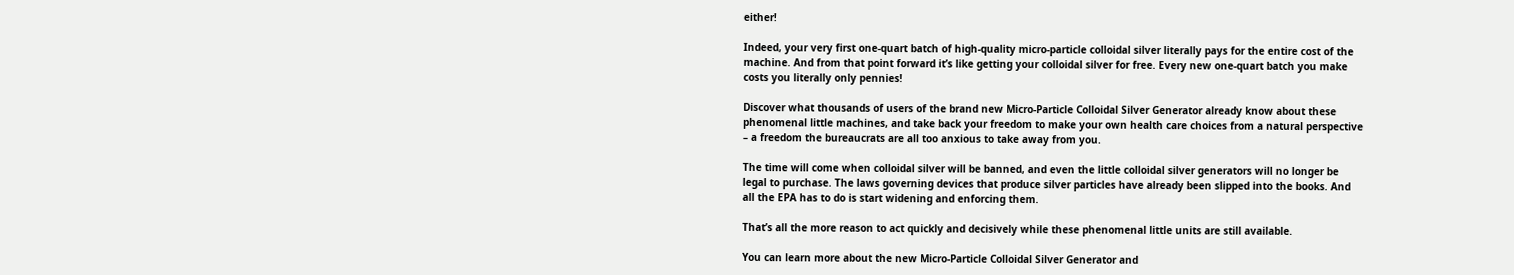either!

Indeed, your very first one-quart batch of high-quality micro-particle colloidal silver literally pays for the entire cost of the machine. And from that point forward it’s like getting your colloidal silver for free. Every new one-quart batch you make costs you literally only pennies!

Discover what thousands of users of the brand new Micro-Particle Colloidal Silver Generator already know about these phenomenal little machines, and take back your freedom to make your own health care choices from a natural perspective – a freedom the bureaucrats are all too anxious to take away from you.

The time will come when colloidal silver will be banned, and even the little colloidal silver generators will no longer be legal to purchase. The laws governing devices that produce silver particles have already been slipped into the books. And all the EPA has to do is start widening and enforcing them.

That’s all the more reason to act quickly and decisively while these phenomenal little units are still available.

You can learn more about the new Micro-Particle Colloidal Silver Generator and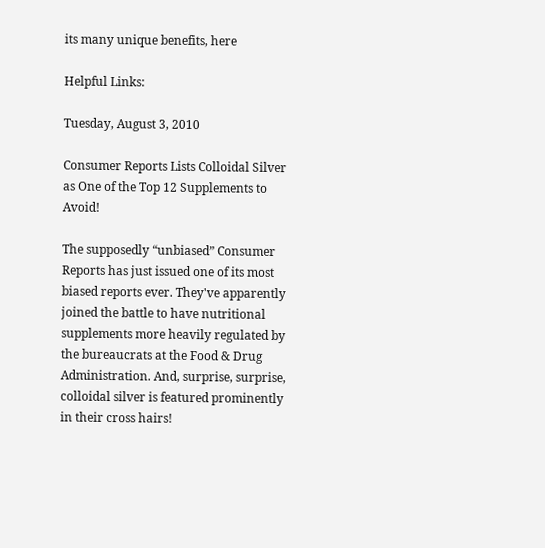its many unique benefits, here

Helpful Links:

Tuesday, August 3, 2010

Consumer Reports Lists Colloidal Silver as One of the Top 12 Supplements to Avoid!

The supposedly “unbiased” Consumer Reports has just issued one of its most biased reports ever. They've apparently joined the battle to have nutritional supplements more heavily regulated by the bureaucrats at the Food & Drug Administration. And, surprise, surprise, colloidal silver is featured prominently in their cross hairs!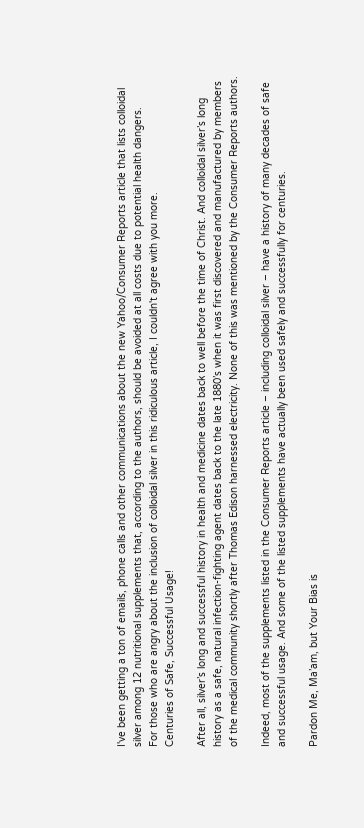I've been getting a ton of emails, phone calls and other communications about the new Yahoo/Consumer Reports article that lists colloidal silver among 12 nutritional supplements that, according to the authors, should be avoided at all costs due to potential health dangers.
For those who are angry about the inclusion of colloidal silver in this ridiculous article, I couldn't agree with you more.
Centuries of Safe, Successful Usage!

After all, silver’s long and successful history in health and medicine dates back to well before the time of Christ. And colloidal silver’s long history as a safe, natural infection-fighting agent dates back to the late 1880’s when it was first discovered and manufactured by members of the medical community shortly after Thomas Edison harnessed electricity. None of this was mentioned by the Consumer Reports authors.

Indeed, most of the supplements listed in the Consumer Reports article – including colloidal silver – have a history of many decades of safe and successful usage. And some of the listed supplements have actually been used safely and successfully for centuries.

Pardon Me, Ma’am, but Your Bias is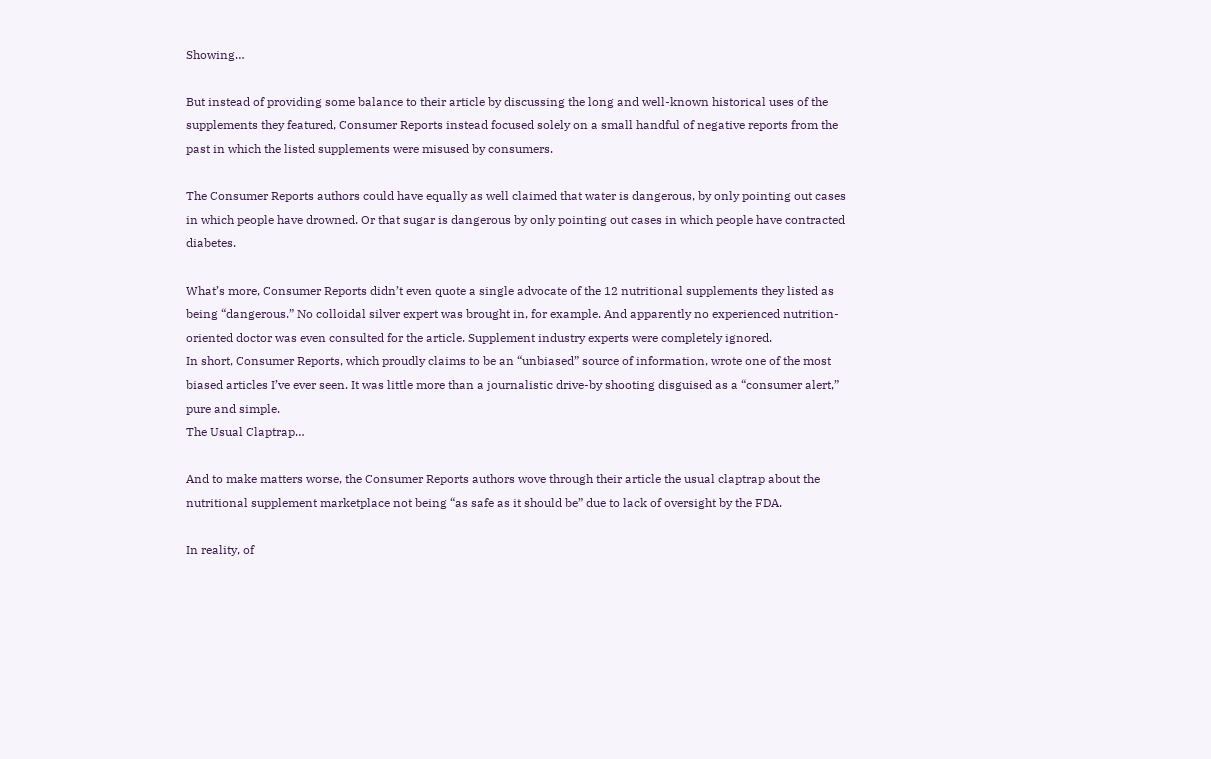Showing…

But instead of providing some balance to their article by discussing the long and well-known historical uses of the supplements they featured, Consumer Reports instead focused solely on a small handful of negative reports from the past in which the listed supplements were misused by consumers.

The Consumer Reports authors could have equally as well claimed that water is dangerous, by only pointing out cases in which people have drowned. Or that sugar is dangerous by only pointing out cases in which people have contracted diabetes.

What’s more, Consumer Reports didn’t even quote a single advocate of the 12 nutritional supplements they listed as being “dangerous.” No colloidal silver expert was brought in, for example. And apparently no experienced nutrition-oriented doctor was even consulted for the article. Supplement industry experts were completely ignored.
In short, Consumer Reports, which proudly claims to be an “unbiased” source of information, wrote one of the most biased articles I’ve ever seen. It was little more than a journalistic drive-by shooting disguised as a “consumer alert,” pure and simple.
The Usual Claptrap…

And to make matters worse, the Consumer Reports authors wove through their article the usual claptrap about the nutritional supplement marketplace not being “as safe as it should be” due to lack of oversight by the FDA.

In reality, of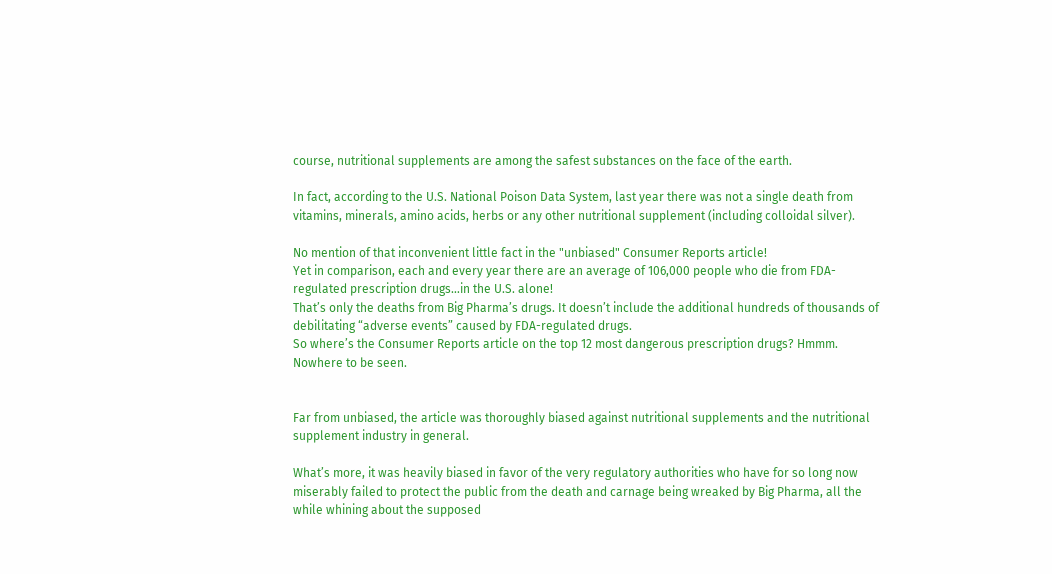course, nutritional supplements are among the safest substances on the face of the earth.

In fact, according to the U.S. National Poison Data System, last year there was not a single death from vitamins, minerals, amino acids, herbs or any other nutritional supplement (including colloidal silver).

No mention of that inconvenient little fact in the "unbiased" Consumer Reports article!
Yet in comparison, each and every year there are an average of 106,000 people who die from FDA-regulated prescription drugs…in the U.S. alone!
That’s only the deaths from Big Pharma’s drugs. It doesn’t include the additional hundreds of thousands of debilitating “adverse events” caused by FDA-regulated drugs.
So where’s the Consumer Reports article on the top 12 most dangerous prescription drugs? Hmmm. Nowhere to be seen.


Far from unbiased, the article was thoroughly biased against nutritional supplements and the nutritional supplement industry in general.

What’s more, it was heavily biased in favor of the very regulatory authorities who have for so long now miserably failed to protect the public from the death and carnage being wreaked by Big Pharma, all the while whining about the supposed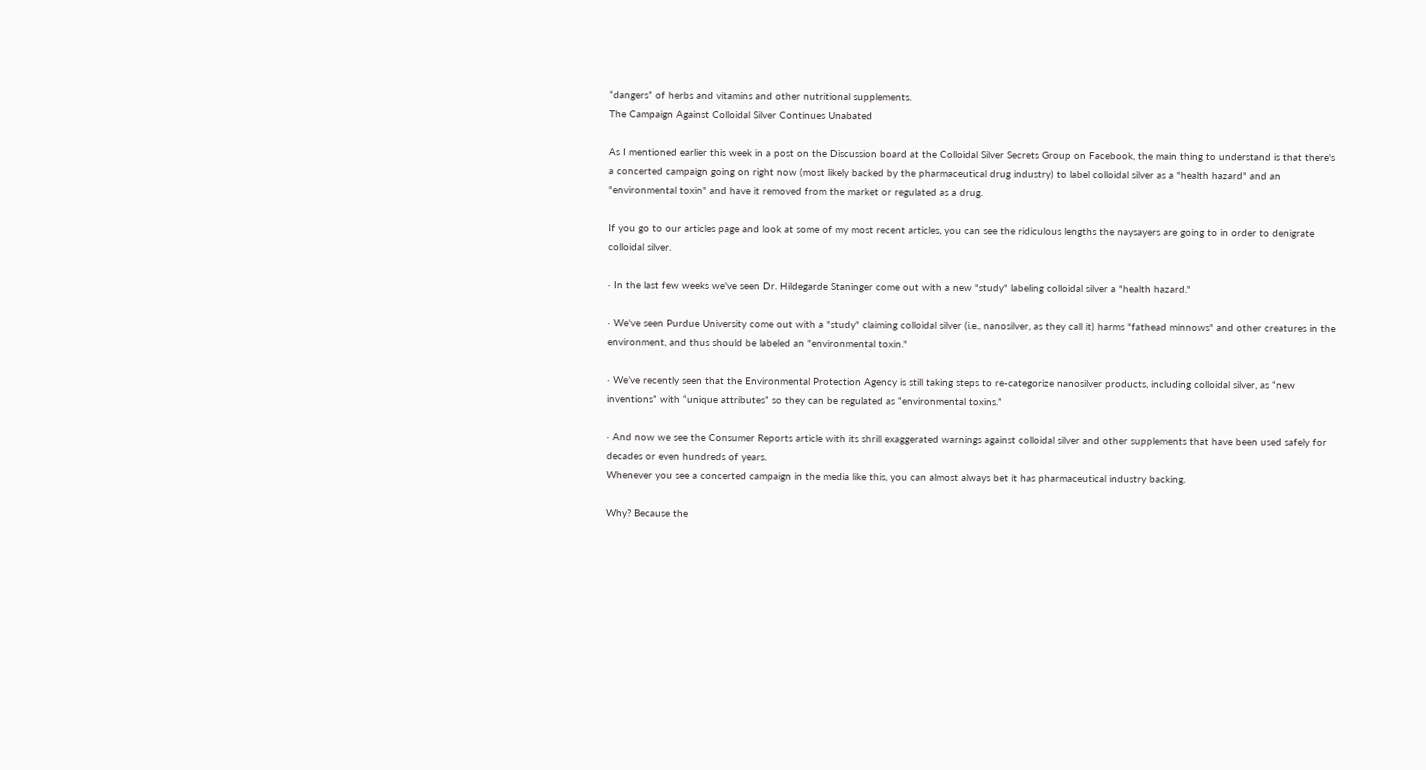“dangers” of herbs and vitamins and other nutritional supplements.
The Campaign Against Colloidal Silver Continues Unabated

As I mentioned earlier this week in a post on the Discussion board at the Colloidal Silver Secrets Group on Facebook, the main thing to understand is that there's a concerted campaign going on right now (most likely backed by the pharmaceutical drug industry) to label colloidal silver as a "health hazard" and an "environmental toxin" and have it removed from the market or regulated as a drug.

If you go to our articles page and look at some of my most recent articles, you can see the ridiculous lengths the naysayers are going to in order to denigrate colloidal silver.

· In the last few weeks we've seen Dr. Hildegarde Staninger come out with a new "study" labeling colloidal silver a "health hazard."

· We've seen Purdue University come out with a "study" claiming colloidal silver (i.e., nanosilver, as they call it) harms "fathead minnows" and other creatures in the environment, and thus should be labeled an "environmental toxin."

· We’ve recently seen that the Environmental Protection Agency is still taking steps to re-categorize nanosilver products, including colloidal silver, as “new inventions” with “unique attributes” so they can be regulated as “environmental toxins.”

· And now we see the Consumer Reports article with its shrill exaggerated warnings against colloidal silver and other supplements that have been used safely for decades or even hundreds of years.
Whenever you see a concerted campaign in the media like this, you can almost always bet it has pharmaceutical industry backing.

Why? Because the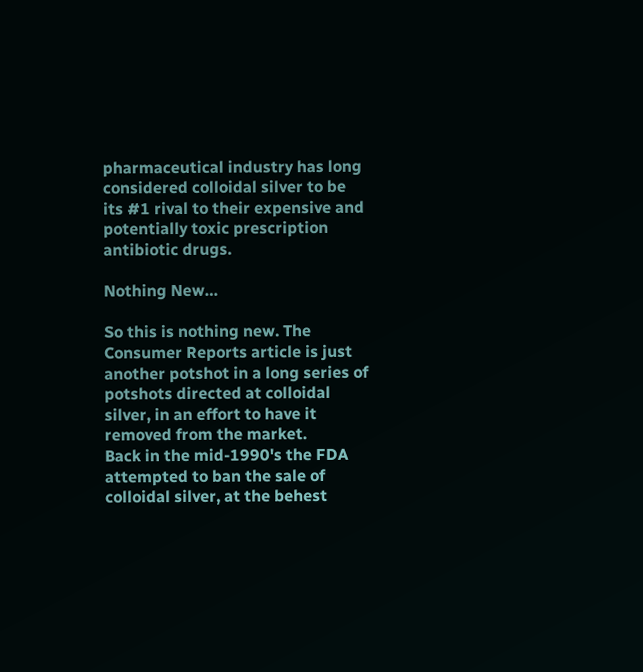pharmaceutical industry has long considered colloidal silver to be its #1 rival to their expensive and potentially toxic prescription antibiotic drugs.

Nothing New…

So this is nothing new. The Consumer Reports article is just another potshot in a long series of potshots directed at colloidal silver, in an effort to have it removed from the market.
Back in the mid-1990's the FDA attempted to ban the sale of colloidal silver, at the behest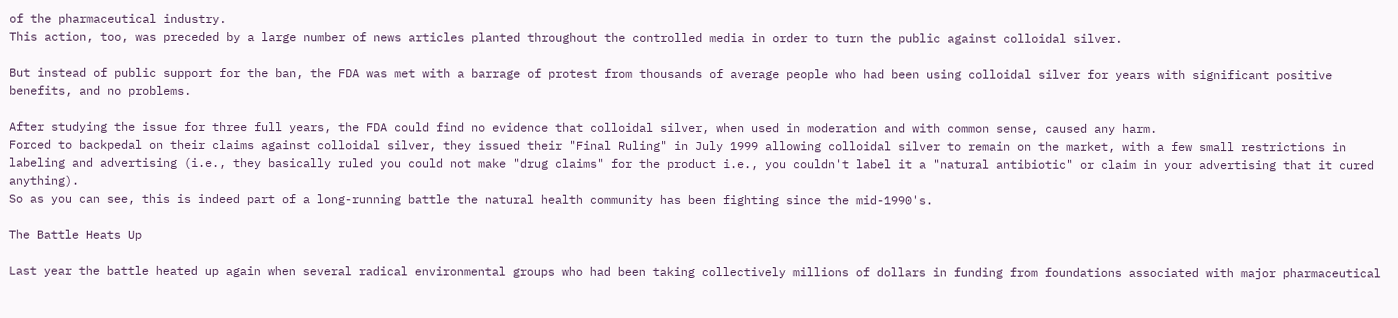of the pharmaceutical industry.
This action, too, was preceded by a large number of news articles planted throughout the controlled media in order to turn the public against colloidal silver.

But instead of public support for the ban, the FDA was met with a barrage of protest from thousands of average people who had been using colloidal silver for years with significant positive benefits, and no problems.

After studying the issue for three full years, the FDA could find no evidence that colloidal silver, when used in moderation and with common sense, caused any harm.
Forced to backpedal on their claims against colloidal silver, they issued their "Final Ruling" in July 1999 allowing colloidal silver to remain on the market, with a few small restrictions in labeling and advertising (i.e., they basically ruled you could not make "drug claims" for the product i.e., you couldn't label it a "natural antibiotic" or claim in your advertising that it cured anything).
So as you can see, this is indeed part of a long-running battle the natural health community has been fighting since the mid-1990's.

The Battle Heats Up

Last year the battle heated up again when several radical environmental groups who had been taking collectively millions of dollars in funding from foundations associated with major pharmaceutical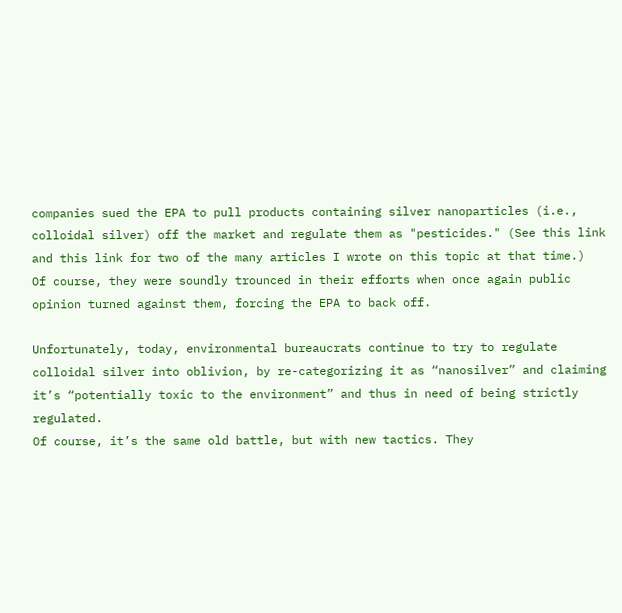companies sued the EPA to pull products containing silver nanoparticles (i.e., colloidal silver) off the market and regulate them as "pesticides." (See this link and this link for two of the many articles I wrote on this topic at that time.)
Of course, they were soundly trounced in their efforts when once again public opinion turned against them, forcing the EPA to back off.

Unfortunately, today, environmental bureaucrats continue to try to regulate colloidal silver into oblivion, by re-categorizing it as “nanosilver” and claiming it’s “potentially toxic to the environment” and thus in need of being strictly regulated.
Of course, it’s the same old battle, but with new tactics. They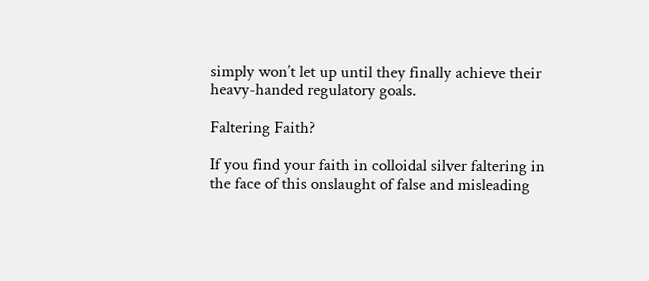simply won’t let up until they finally achieve their heavy-handed regulatory goals.

Faltering Faith?

If you find your faith in colloidal silver faltering in the face of this onslaught of false and misleading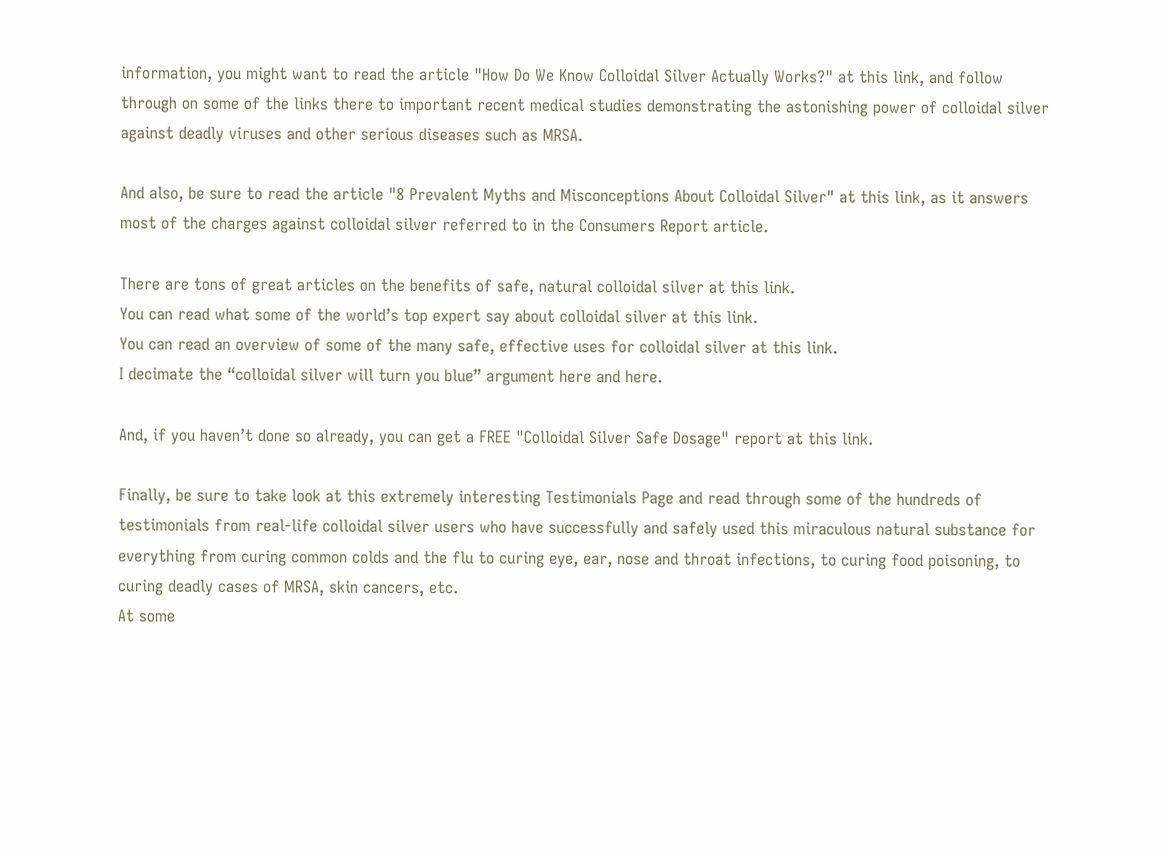information, you might want to read the article "How Do We Know Colloidal Silver Actually Works?" at this link, and follow through on some of the links there to important recent medical studies demonstrating the astonishing power of colloidal silver against deadly viruses and other serious diseases such as MRSA.

And also, be sure to read the article "8 Prevalent Myths and Misconceptions About Colloidal Silver" at this link, as it answers most of the charges against colloidal silver referred to in the Consumers Report article.

There are tons of great articles on the benefits of safe, natural colloidal silver at this link.
You can read what some of the world’s top expert say about colloidal silver at this link.
You can read an overview of some of the many safe, effective uses for colloidal silver at this link.
I decimate the “colloidal silver will turn you blue” argument here and here.

And, if you haven’t done so already, you can get a FREE "Colloidal Silver Safe Dosage" report at this link.

Finally, be sure to take look at this extremely interesting Testimonials Page and read through some of the hundreds of testimonials from real-life colloidal silver users who have successfully and safely used this miraculous natural substance for everything from curing common colds and the flu to curing eye, ear, nose and throat infections, to curing food poisoning, to curing deadly cases of MRSA, skin cancers, etc.
At some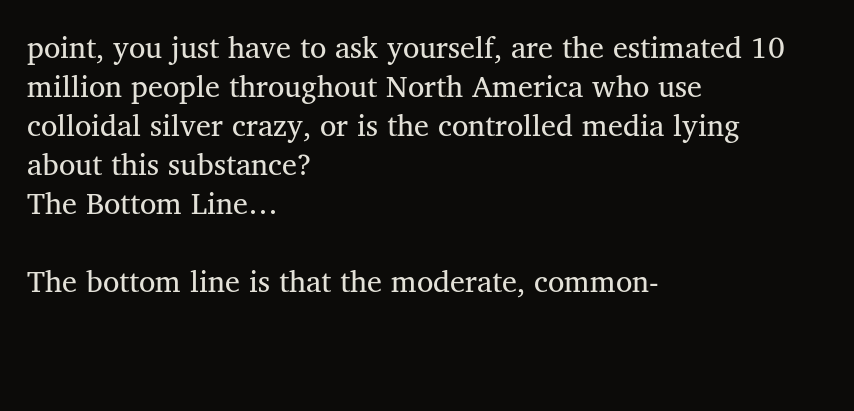point, you just have to ask yourself, are the estimated 10 million people throughout North America who use colloidal silver crazy, or is the controlled media lying about this substance?
The Bottom Line…

The bottom line is that the moderate, common-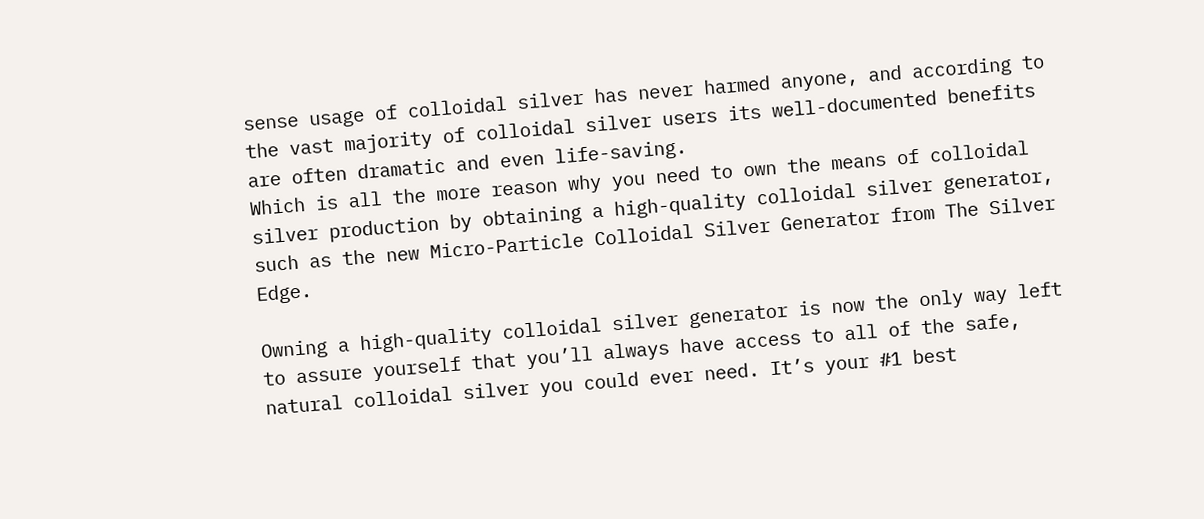sense usage of colloidal silver has never harmed anyone, and according to the vast majority of colloidal silver users its well-documented benefits are often dramatic and even life-saving.
Which is all the more reason why you need to own the means of colloidal silver production by obtaining a high-quality colloidal silver generator, such as the new Micro-Particle Colloidal Silver Generator from The Silver Edge.

Owning a high-quality colloidal silver generator is now the only way left to assure yourself that you’ll always have access to all of the safe, natural colloidal silver you could ever need. It’s your #1 best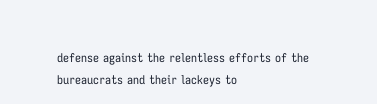defense against the relentless efforts of the bureaucrats and their lackeys to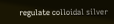regulate colloidal silver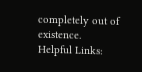completely out of existence.
Helpful Links: